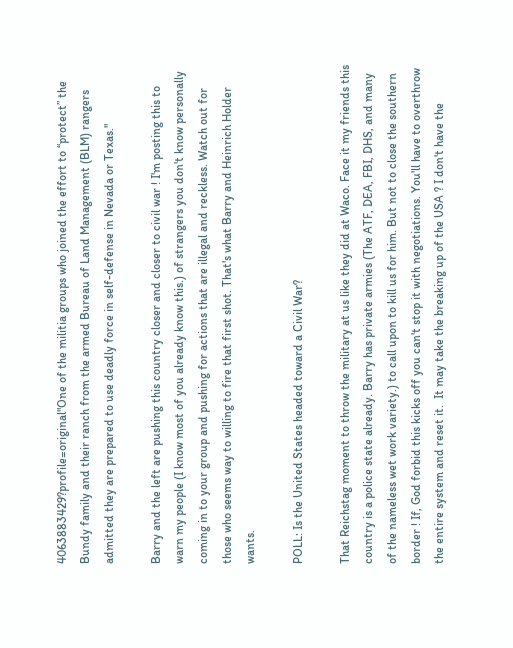4063883429?profile=original"One of the militia groups who joined the effort to “protect” the Bundy family and their ranch from the armed Bureau of Land Management (BLM) rangers admitted they are prepared to use deadly force in self-defense in Nevada or Texas."

Barry and the left are pushing this country closer and closer to civil war ! I'm posting this to warn my people (I know most of you already know this.) of strangers you don't know personally coming in to your group and pushing for actions that are illegal and reckless. Watch out for those who seems way to willing to fire that first shot. That's what Barry and Heinrich Holder wants.

POLL: Is the United States headed toward a Civil War?

That Reichstag moment to throw the military at us like they did at Waco. Face it my friends this country is a police state already. Barry has private armies (The ATF, DEA, FBI, DHS, and many of the nameless wet work variety.) to call upon to kill us for him. But not to close the southern border ! If, God forbid this kicks off you can't stop it with negotiations. You'll have to overthrow the entire system and reset it.  It may take the breaking up of the USA ? I don't have the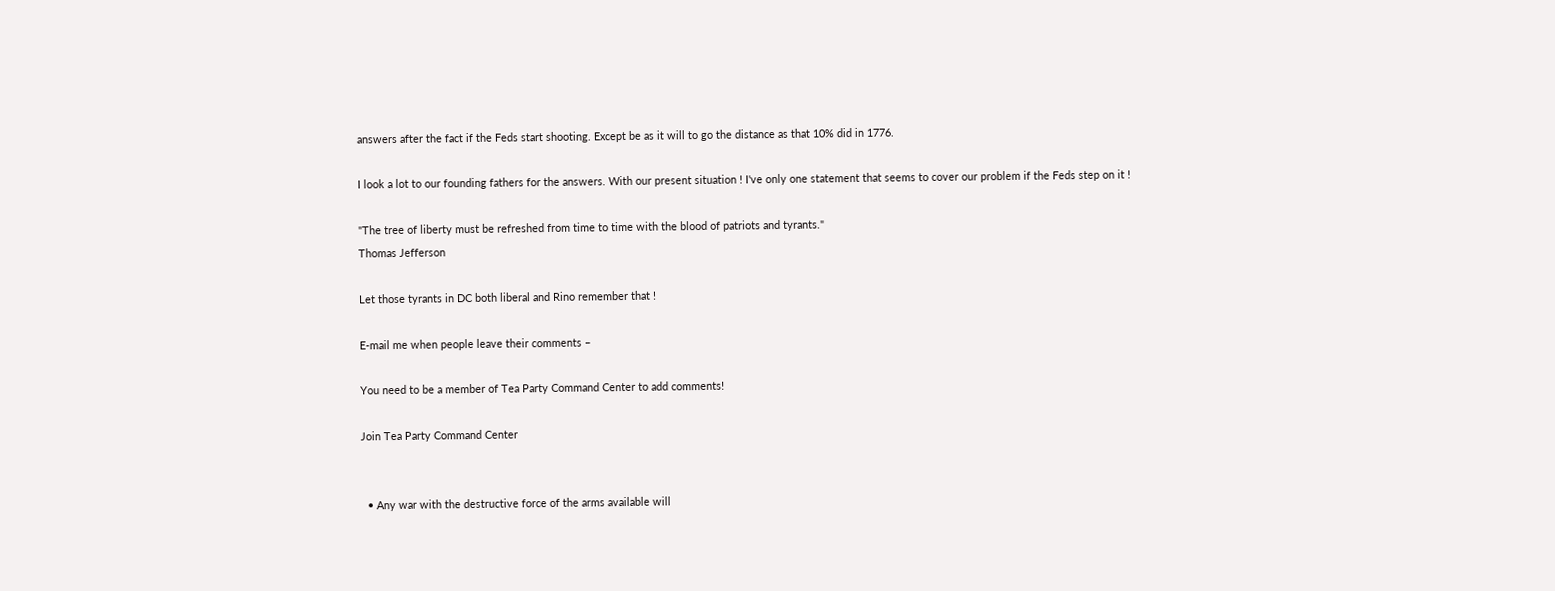answers after the fact if the Feds start shooting. Except be as it will to go the distance as that 10% did in 1776.

I look a lot to our founding fathers for the answers. With our present situation ! I've only one statement that seems to cover our problem if the Feds step on it !

"The tree of liberty must be refreshed from time to time with the blood of patriots and tyrants."
Thomas Jefferson

Let those tyrants in DC both liberal and Rino remember that !

E-mail me when people leave their comments –

You need to be a member of Tea Party Command Center to add comments!

Join Tea Party Command Center


  • Any war with the destructive force of the arms available will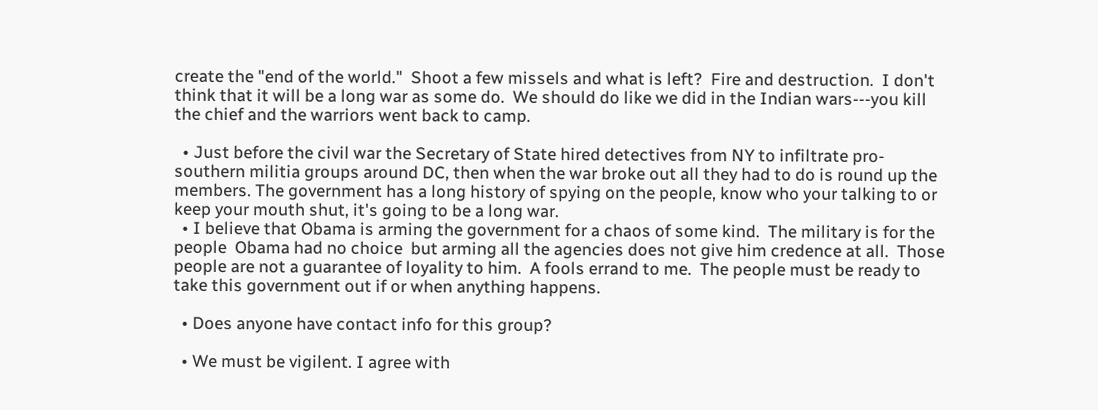create the "end of the world."  Shoot a few missels and what is left?  Fire and destruction.  I don't think that it will be a long war as some do.  We should do like we did in the Indian wars---you kill the chief and the warriors went back to camp.

  • Just before the civil war the Secretary of State hired detectives from NY to infiltrate pro-southern militia groups around DC, then when the war broke out all they had to do is round up the members. The government has a long history of spying on the people, know who your talking to or keep your mouth shut, it's going to be a long war.
  • I believe that Obama is arming the government for a chaos of some kind.  The military is for the people  Obama had no choice  but arming all the agencies does not give him credence at all.  Those people are not a guarantee of loyality to him.  A fools errand to me.  The people must be ready to take this government out if or when anything happens.

  • Does anyone have contact info for this group?

  • We must be vigilent. I agree with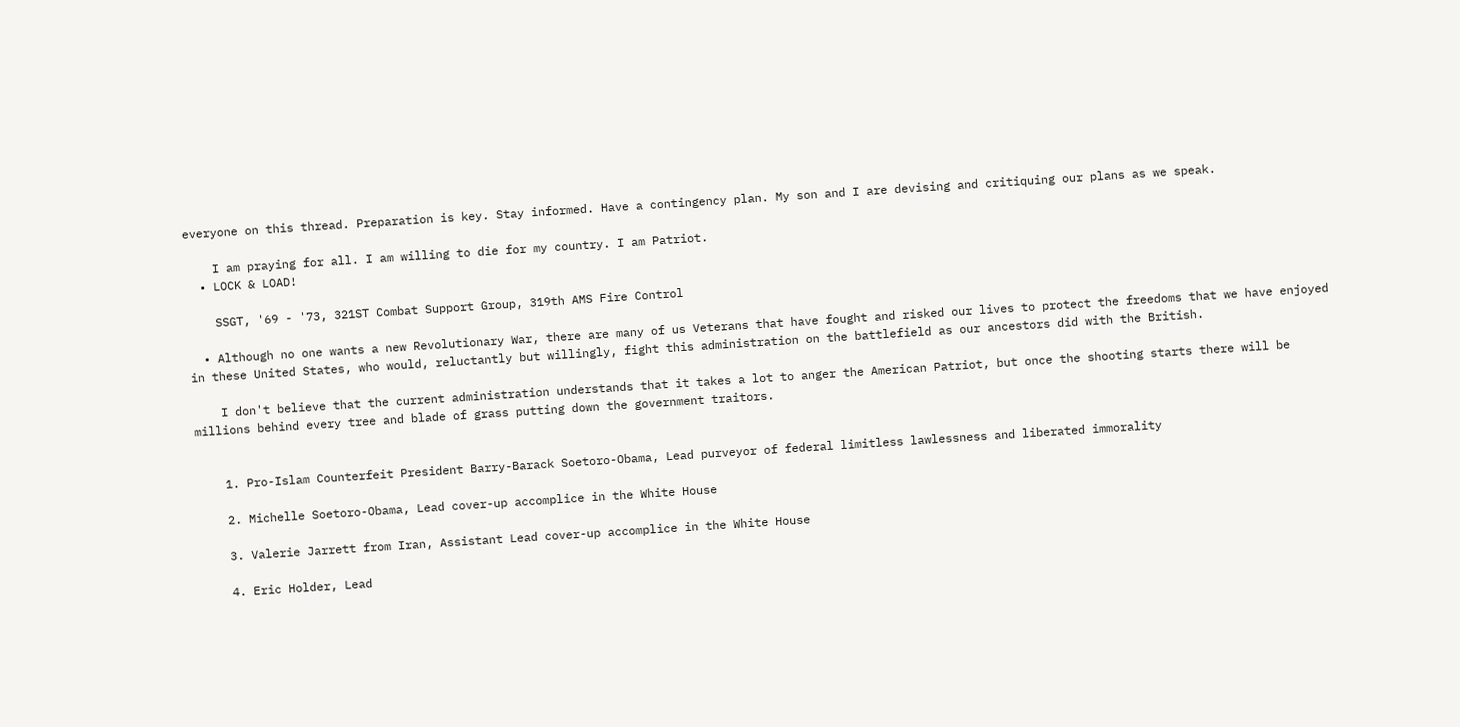everyone on this thread. Preparation is key. Stay informed. Have a contingency plan. My son and I are devising and critiquing our plans as we speak.

    I am praying for all. I am willing to die for my country. I am Patriot.
  • LOCK & LOAD!

    SSGT, '69 - '73, 321ST Combat Support Group, 319th AMS Fire Control

  • Although no one wants a new Revolutionary War, there are many of us Veterans that have fought and risked our lives to protect the freedoms that we have enjoyed in these United States, who would, reluctantly but willingly, fight this administration on the battlefield as our ancestors did with the British.

    I don't believe that the current administration understands that it takes a lot to anger the American Patriot, but once the shooting starts there will be millions behind every tree and blade of grass putting down the government traitors.


    1. Pro-Islam Counterfeit President Barry-Barack Soetoro-Obama, Lead purveyor of federal limitless lawlessness and liberated immorality

    2. Michelle Soetoro-Obama, Lead cover-up accomplice in the White House

    3. Valerie Jarrett from Iran, Assistant Lead cover-up accomplice in the White House

    4. Eric Holder, Lead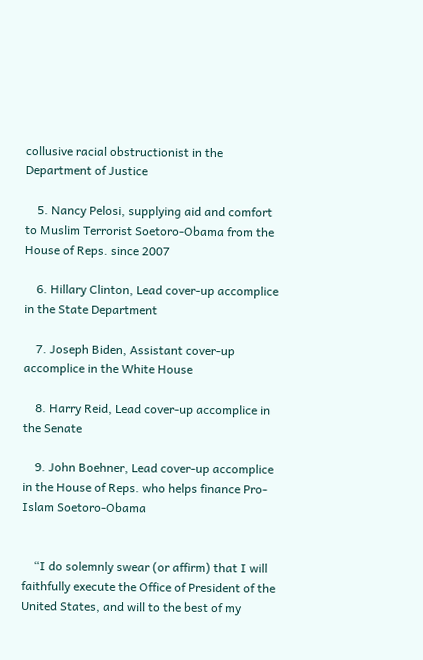collusive racial obstructionist in the Department of Justice

    5. Nancy Pelosi, supplying aid and comfort to Muslim Terrorist Soetoro-Obama from the House of Reps. since 2007

    6. Hillary Clinton, Lead cover-up accomplice in the State Department

    7. Joseph Biden, Assistant cover-up accomplice in the White House

    8. Harry Reid, Lead cover-up accomplice in the Senate

    9. John Boehner, Lead cover-up accomplice in the House of Reps. who helps finance Pro-Islam Soetoro-Obama


    “I do solemnly swear (or affirm) that I will faithfully execute the Office of President of the United States, and will to the best of my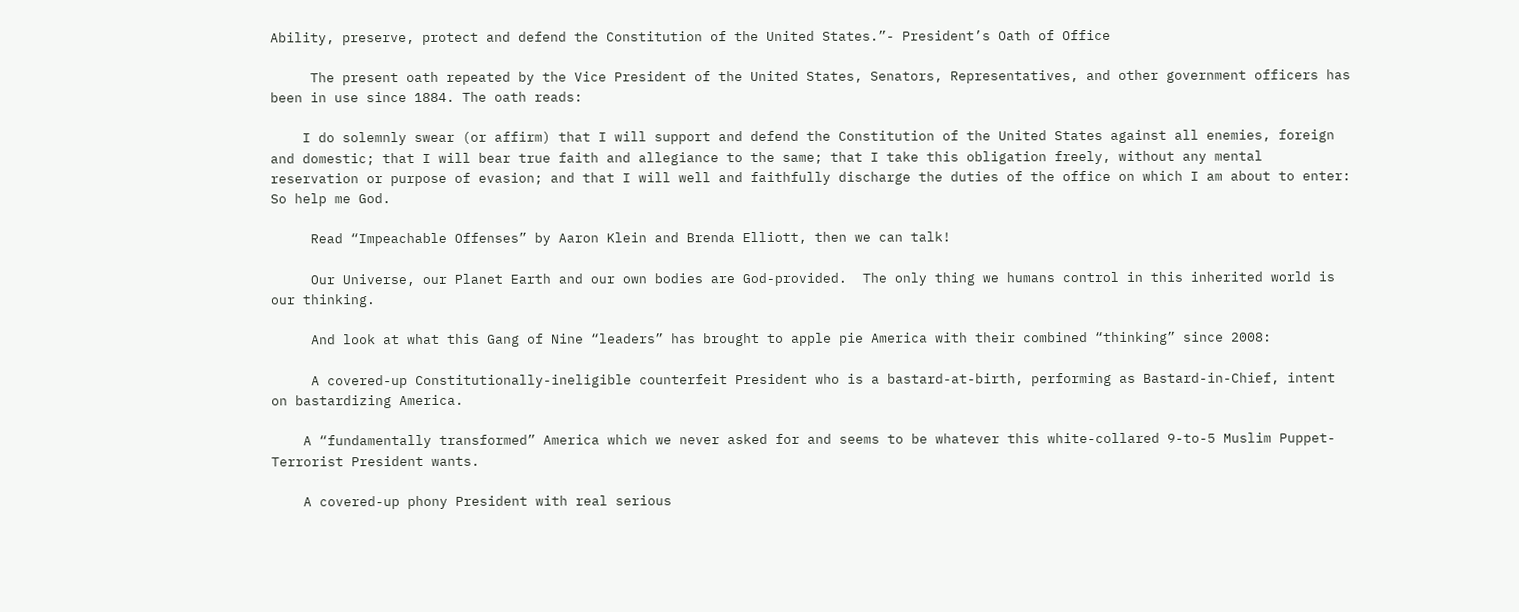Ability, preserve, protect and defend the Constitution of the United States.”- President’s Oath of Office

     The present oath repeated by the Vice President of the United States, Senators, Representatives, and other government officers has been in use since 1884. The oath reads:

    I do solemnly swear (or affirm) that I will support and defend the Constitution of the United States against all enemies, foreign and domestic; that I will bear true faith and allegiance to the same; that I take this obligation freely, without any mental reservation or purpose of evasion; and that I will well and faithfully discharge the duties of the office on which I am about to enter: So help me God.

     Read “Impeachable Offenses” by Aaron Klein and Brenda Elliott, then we can talk!

     Our Universe, our Planet Earth and our own bodies are God-provided.  The only thing we humans control in this inherited world is our thinking.

     And look at what this Gang of Nine “leaders” has brought to apple pie America with their combined “thinking” since 2008:

     A covered-up Constitutionally-ineligible counterfeit President who is a bastard-at-birth, performing as Bastard-in-Chief, intent on bastardizing America.

    A “fundamentally transformed” America which we never asked for and seems to be whatever this white-collared 9-to-5 Muslim Puppet-Terrorist President wants.

    A covered-up phony President with real serious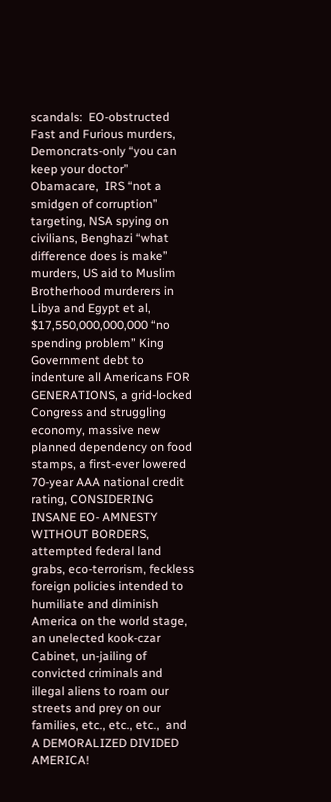scandals:  EO-obstructed Fast and Furious murders, Demoncrats-only “you can keep your doctor” Obamacare,  IRS “not a smidgen of corruption” targeting, NSA spying on civilians, Benghazi “what difference does is make” murders, US aid to Muslim Brotherhood murderers in Libya and Egypt et al, $17,550,000,000,000 “no spending problem” King Government debt to indenture all Americans FOR GENERATIONS, a grid-locked Congress and struggling economy, massive new planned dependency on food stamps, a first-ever lowered 70-year AAA national credit rating, CONSIDERING INSANE EO- AMNESTY WITHOUT BORDERS, attempted federal land grabs, eco-terrorism, feckless foreign policies intended to humiliate and diminish America on the world stage, an unelected kook-czar Cabinet, un-jailing of convicted criminals and illegal aliens to roam our streets and prey on our families, etc., etc., etc.,  and A DEMORALIZED DIVIDED AMERICA!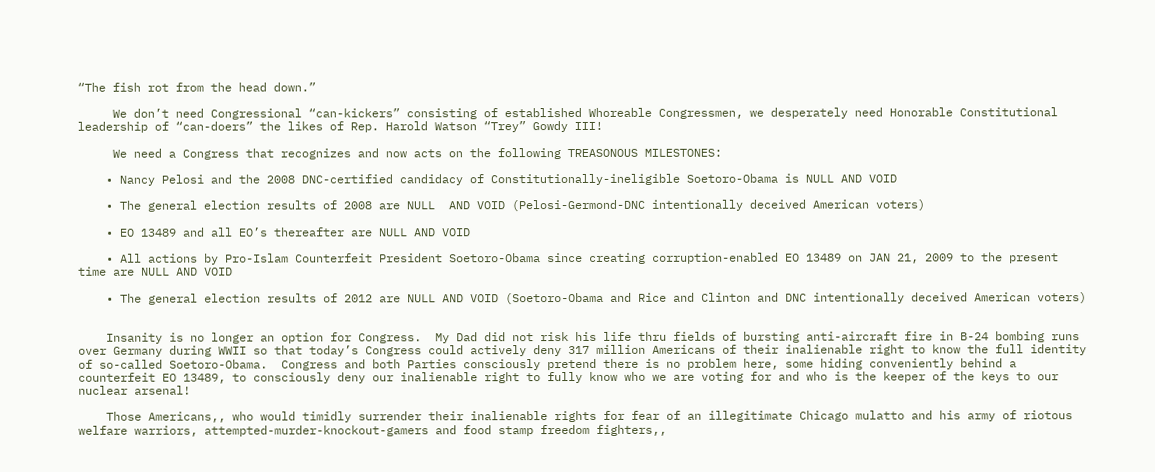“The fish rot from the head down.”

     We don’t need Congressional “can-kickers” consisting of established Whoreable Congressmen, we desperately need Honorable Constitutional leadership of “can-doers” the likes of Rep. Harold Watson “Trey” Gowdy III!

     We need a Congress that recognizes and now acts on the following TREASONOUS MILESTONES:

    • Nancy Pelosi and the 2008 DNC-certified candidacy of Constitutionally-ineligible Soetoro-Obama is NULL AND VOID

    • The general election results of 2008 are NULL  AND VOID (Pelosi-Germond-DNC intentionally deceived American voters)

    • EO 13489 and all EO’s thereafter are NULL AND VOID

    • All actions by Pro-Islam Counterfeit President Soetoro-Obama since creating corruption-enabled EO 13489 on JAN 21, 2009 to the present time are NULL AND VOID

    • The general election results of 2012 are NULL AND VOID (Soetoro-Obama and Rice and Clinton and DNC intentionally deceived American voters)


    Insanity is no longer an option for Congress.  My Dad did not risk his life thru fields of bursting anti-aircraft fire in B-24 bombing runs over Germany during WWII so that today’s Congress could actively deny 317 million Americans of their inalienable right to know the full identity of so-called Soetoro-Obama.  Congress and both Parties consciously pretend there is no problem here, some hiding conveniently behind a counterfeit EO 13489, to consciously deny our inalienable right to fully know who we are voting for and who is the keeper of the keys to our nuclear arsenal!

    Those Americans,, who would timidly surrender their inalienable rights for fear of an illegitimate Chicago mulatto and his army of riotous welfare warriors, attempted-murder-knockout-gamers and food stamp freedom fighters,,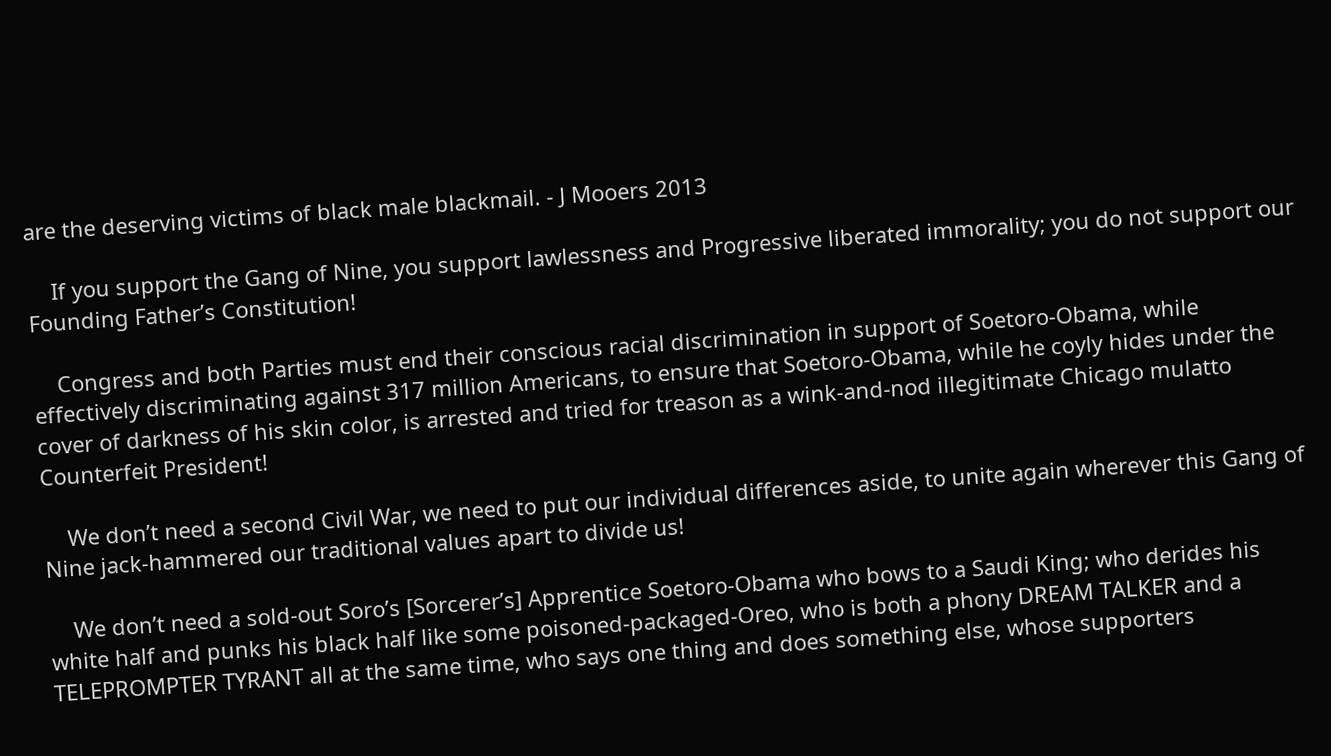are the deserving victims of black male blackmail. - J Mooers 2013

    If you support the Gang of Nine, you support lawlessness and Progressive liberated immorality; you do not support our Founding Father’s Constitution!

    Congress and both Parties must end their conscious racial discrimination in support of Soetoro-Obama, while effectively discriminating against 317 million Americans, to ensure that Soetoro-Obama, while he coyly hides under the cover of darkness of his skin color, is arrested and tried for treason as a wink-and-nod illegitimate Chicago mulatto Counterfeit President!

    We don’t need a second Civil War, we need to put our individual differences aside, to unite again wherever this Gang of Nine jack-hammered our traditional values apart to divide us!

    We don’t need a sold-out Soro’s [Sorcerer’s] Apprentice Soetoro-Obama who bows to a Saudi King; who derides his white half and punks his black half like some poisoned-packaged-Oreo, who is both a phony DREAM TALKER and a TELEPROMPTER TYRANT all at the same time, who says one thing and does something else, whose supporters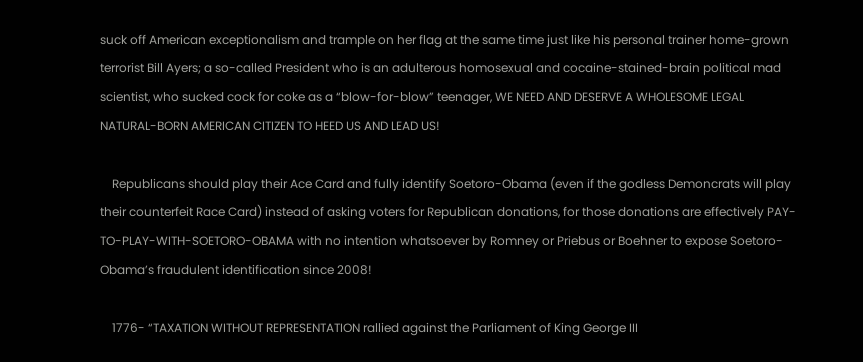suck off American exceptionalism and trample on her flag at the same time just like his personal trainer home-grown terrorist Bill Ayers; a so-called President who is an adulterous homosexual and cocaine-stained-brain political mad scientist, who sucked cock for coke as a “blow-for-blow” teenager, WE NEED AND DESERVE A WHOLESOME LEGAL NATURAL-BORN AMERICAN CITIZEN TO HEED US AND LEAD US!

    Republicans should play their Ace Card and fully identify Soetoro-Obama (even if the godless Demoncrats will play their counterfeit Race Card) instead of asking voters for Republican donations, for those donations are effectively PAY-TO-PLAY-WITH-SOETORO-OBAMA with no intention whatsoever by Romney or Priebus or Boehner to expose Soetoro-Obama’s fraudulent identification since 2008!

    1776- “TAXATION WITHOUT REPRESENTATION rallied against the Parliament of King George III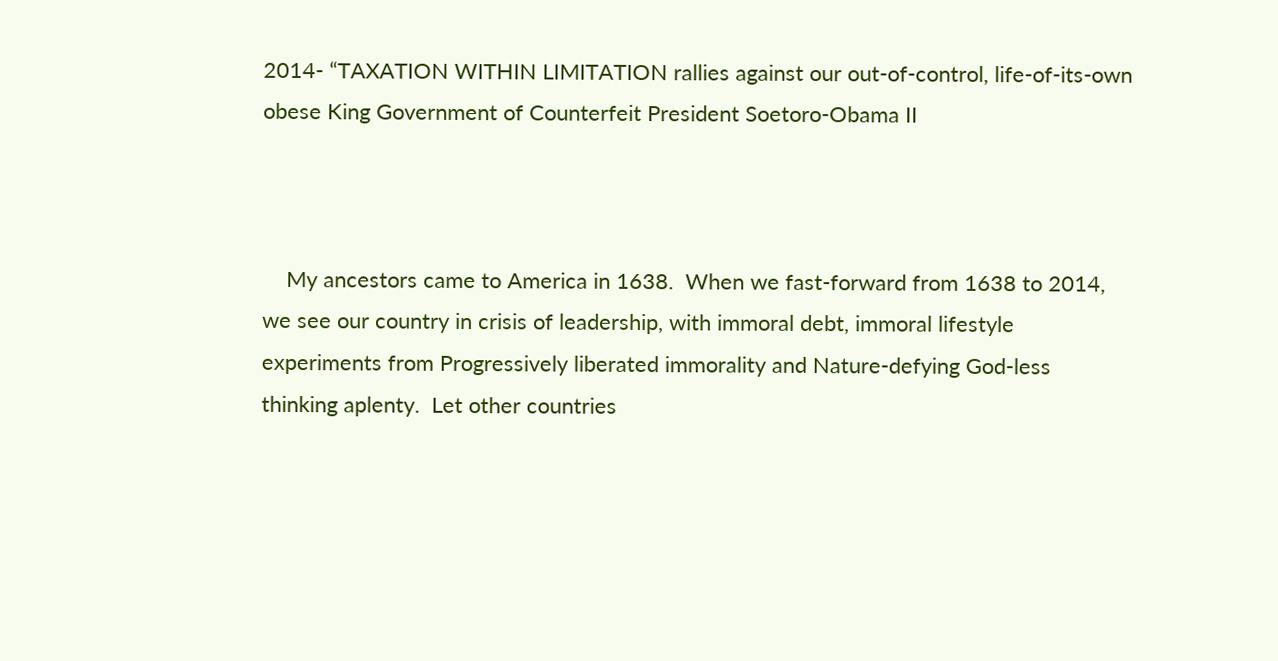2014- “TAXATION WITHIN LIMITATION rallies against our out-of-control, life-of-its-own obese King Government of Counterfeit President Soetoro-Obama II



    My ancestors came to America in 1638.  When we fast-forward from 1638 to 2014, we see our country in crisis of leadership, with immoral debt, immoral lifestyle experiments from Progressively liberated immorality and Nature-defying God-less thinking aplenty.  Let other countries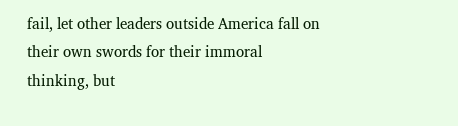fail, let other leaders outside America fall on their own swords for their immoral thinking, but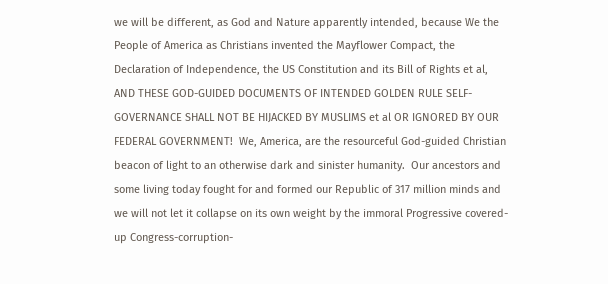we will be different, as God and Nature apparently intended, because We the People of America as Christians invented the Mayflower Compact, the Declaration of Independence, the US Constitution and its Bill of Rights et al, AND THESE GOD-GUIDED DOCUMENTS OF INTENDED GOLDEN RULE SELF-GOVERNANCE SHALL NOT BE HIJACKED BY MUSLIMS et al OR IGNORED BY OUR FEDERAL GOVERNMENT!  We, America, are the resourceful God-guided Christian beacon of light to an otherwise dark and sinister humanity.  Our ancestors and some living today fought for and formed our Republic of 317 million minds and we will not let it collapse on its own weight by the immoral Progressive covered-up Congress-corruption-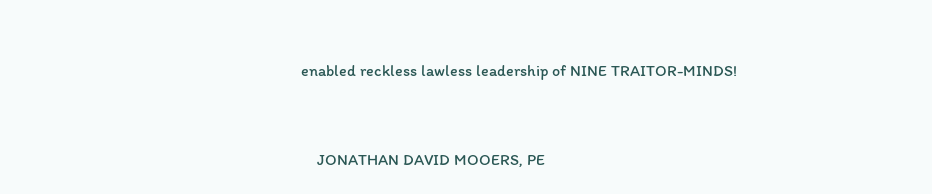enabled reckless lawless leadership of NINE TRAITOR-MINDS!



    JONATHAN DAVID MOOERS, PE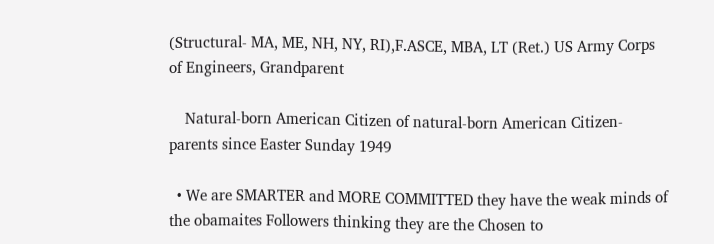(Structural- MA, ME, NH, NY, RI),F.ASCE, MBA, LT (Ret.) US Army Corps of Engineers, Grandparent

    Natural-born American Citizen of natural-born American Citizen-parents since Easter Sunday 1949

  • We are SMARTER and MORE COMMITTED they have the weak minds of the obamaites Followers thinking they are the Chosen to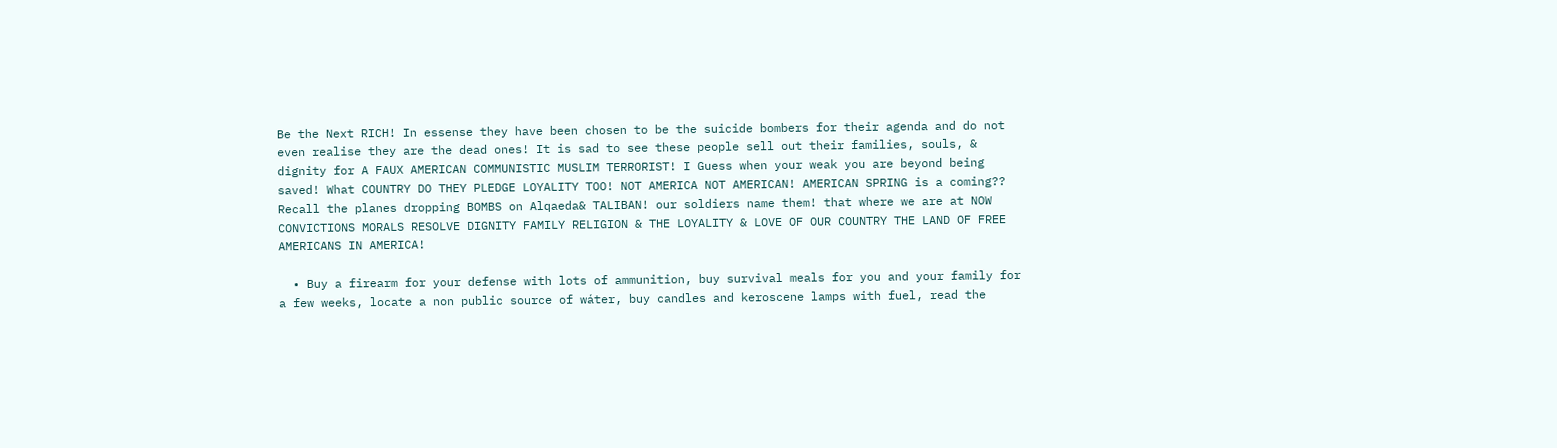Be the Next RICH! In essense they have been chosen to be the suicide bombers for their agenda and do not even realise they are the dead ones! It is sad to see these people sell out their families, souls, & dignity for A FAUX AMERICAN COMMUNISTIC MUSLIM TERRORIST! I Guess when your weak you are beyond being saved! What COUNTRY DO THEY PLEDGE LOYALITY TOO! NOT AMERICA NOT AMERICAN! AMERICAN SPRING is a coming?? Recall the planes dropping BOMBS on Alqaeda& TALIBAN! our soldiers name them! that where we are at NOW CONVICTIONS MORALS RESOLVE DIGNITY FAMILY RELIGION & THE LOYALITY & LOVE OF OUR COUNTRY THE LAND OF FREE AMERICANS IN AMERICA!

  • Buy a firearm for your defense with lots of ammunition, buy survival meals for you and your family for a few weeks, locate a non public source of wáter, buy candles and keroscene lamps with fuel, read the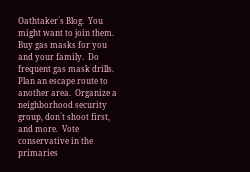Oathtaker´s Blog.  You might want to join them.  Buy gas masks for you and your family.  Do frequent gas mask drills.  Plan an escape route to another area.  Organize a neighborhood security group, don´t shoot first, and more.  Vote conservative in the primaries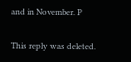and in November. P

This reply was deleted.